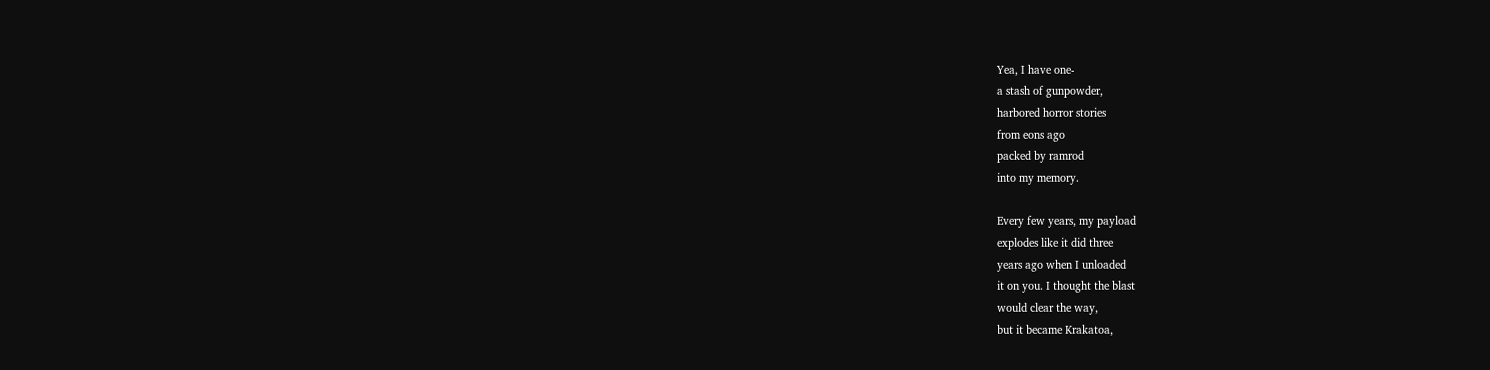Yea, I have one-
a stash of gunpowder,
harbored horror stories
from eons ago
packed by ramrod
into my memory.

Every few years, my payload
explodes like it did three
years ago when I unloaded
it on you. I thought the blast
would clear the way,
but it became Krakatoa,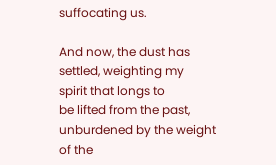suffocating us.

And now, the dust has
settled, weighting my
spirit that longs to
be lifted from the past,
unburdened by the weight
of the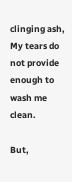clinging ash,
My tears do not provide
enough to wash me clean.

But,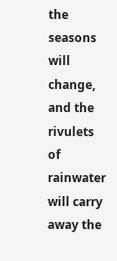the seasons will change,
and the rivulets of rainwater
will carry away the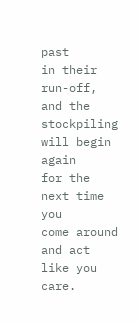past
in their run-off, and the
stockpiling will begin again
for the next time you
come around and act
like you care.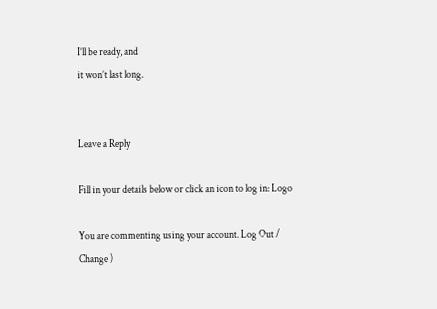I’ll be ready, and
it won’t last long.


Leave a Reply

Fill in your details below or click an icon to log in: Logo

You are commenting using your account. Log Out /  Change )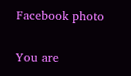Facebook photo

You are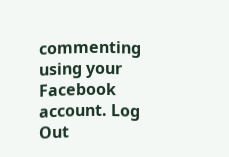commenting using your Facebook account. Log Out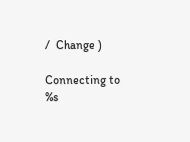/  Change )

Connecting to %s